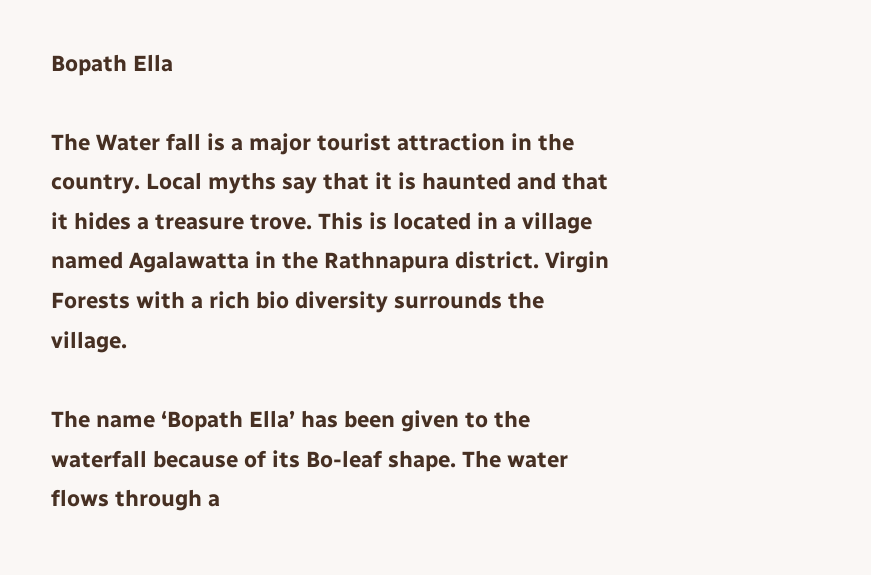Bopath Ella

The Water fall is a major tourist attraction in the country. Local myths say that it is haunted and that it hides a treasure trove. This is located in a village named Agalawatta in the Rathnapura district. Virgin Forests with a rich bio diversity surrounds the village.

The name ‘Bopath Ella’ has been given to the waterfall because of its Bo-leaf shape. The water flows through a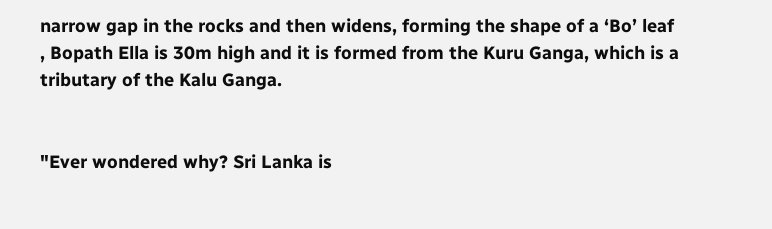narrow gap in the rocks and then widens, forming the shape of a ‘Bo’ leaf , Bopath Ella is 30m high and it is formed from the Kuru Ganga, which is a tributary of the Kalu Ganga.


"Ever wondered why? Sri Lanka is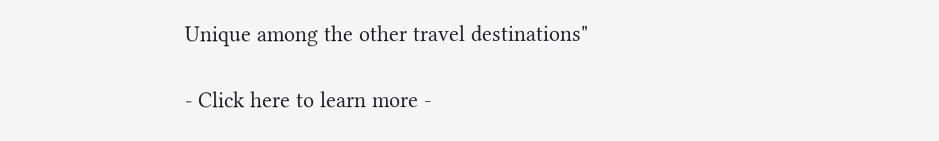Unique among the other travel destinations"

- Click here to learn more -